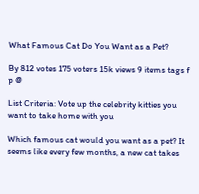What Famous Cat Do You Want as a Pet?

By 812 votes 175 voters 15k views 9 items tags f p @

List Criteria: Vote up the celebrity kitties you want to take home with you

Which famous cat would you want as a pet? It seems like every few months, a new cat takes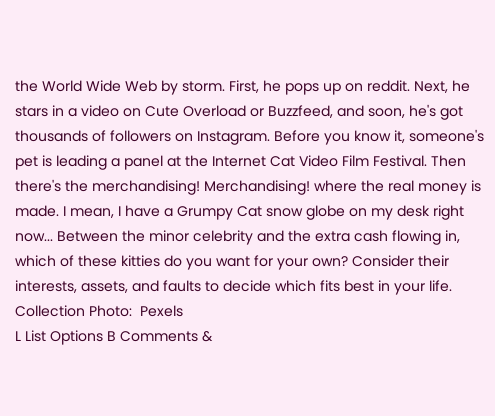the World Wide Web by storm. First, he pops up on reddit. Next, he stars in a video on Cute Overload or Buzzfeed, and soon, he's got thousands of followers on Instagram. Before you know it, someone's pet is leading a panel at the Internet Cat Video Film Festival. Then there's the merchandising! Merchandising! where the real money is made. I mean, I have a Grumpy Cat snow globe on my desk right now... Between the minor celebrity and the extra cash flowing in, which of these kitties do you want for your own? Consider their interests, assets, and faults to decide which fits best in your life.
Collection Photo:  Pexels
L List Options B Comments &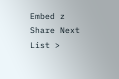Embed z Share Next List >